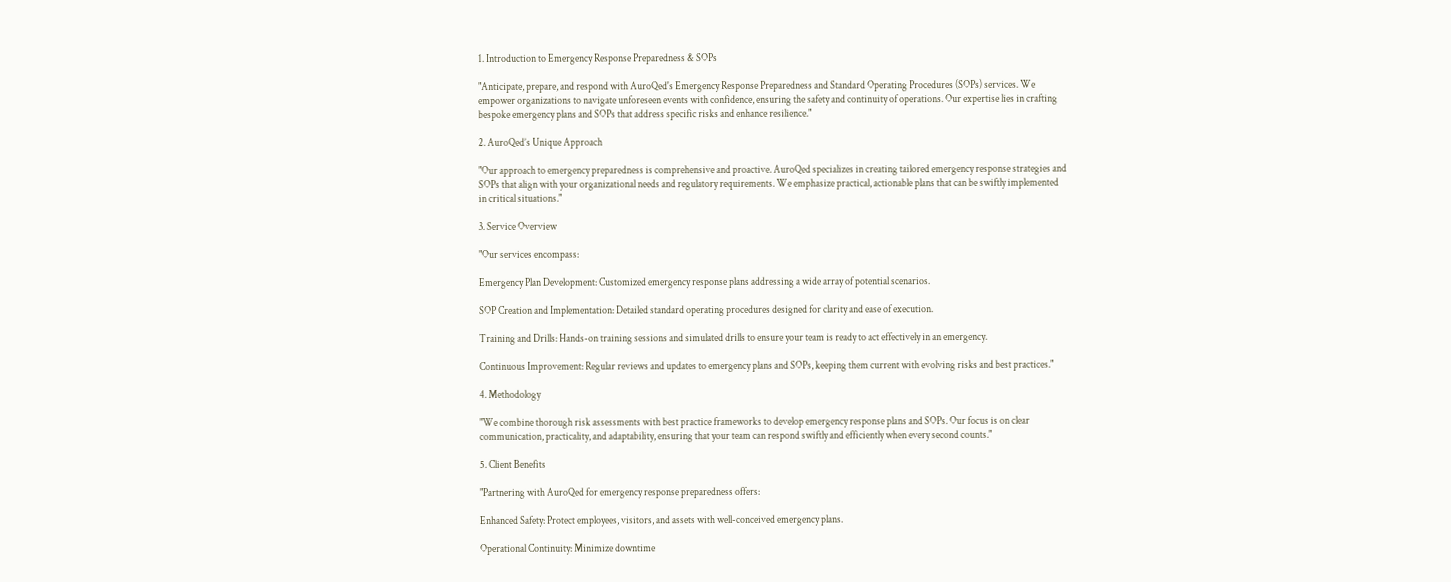1. Introduction to Emergency Response Preparedness & SOPs

"Anticipate, prepare, and respond with AuroQed's Emergency Response Preparedness and Standard Operating Procedures (SOPs) services. We empower organizations to navigate unforeseen events with confidence, ensuring the safety and continuity of operations. Our expertise lies in crafting bespoke emergency plans and SOPs that address specific risks and enhance resilience."

2. AuroQed’s Unique Approach

"Our approach to emergency preparedness is comprehensive and proactive. AuroQed specializes in creating tailored emergency response strategies and SOPs that align with your organizational needs and regulatory requirements. We emphasize practical, actionable plans that can be swiftly implemented in critical situations."

3. Service Overview

"Our services encompass:

Emergency Plan Development: Customized emergency response plans addressing a wide array of potential scenarios.

SOP Creation and Implementation: Detailed standard operating procedures designed for clarity and ease of execution.

Training and Drills: Hands-on training sessions and simulated drills to ensure your team is ready to act effectively in an emergency.

Continuous Improvement: Regular reviews and updates to emergency plans and SOPs, keeping them current with evolving risks and best practices."

4. Methodology

"We combine thorough risk assessments with best practice frameworks to develop emergency response plans and SOPs. Our focus is on clear communication, practicality, and adaptability, ensuring that your team can respond swiftly and efficiently when every second counts."

5. Client Benefits

"Partnering with AuroQed for emergency response preparedness offers:

Enhanced Safety: Protect employees, visitors, and assets with well-conceived emergency plans.

Operational Continuity: Minimize downtime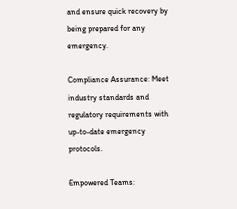and ensure quick recovery by being prepared for any emergency.

Compliance Assurance: Meet industry standards and regulatory requirements with up-to-date emergency protocols.

Empowered Teams: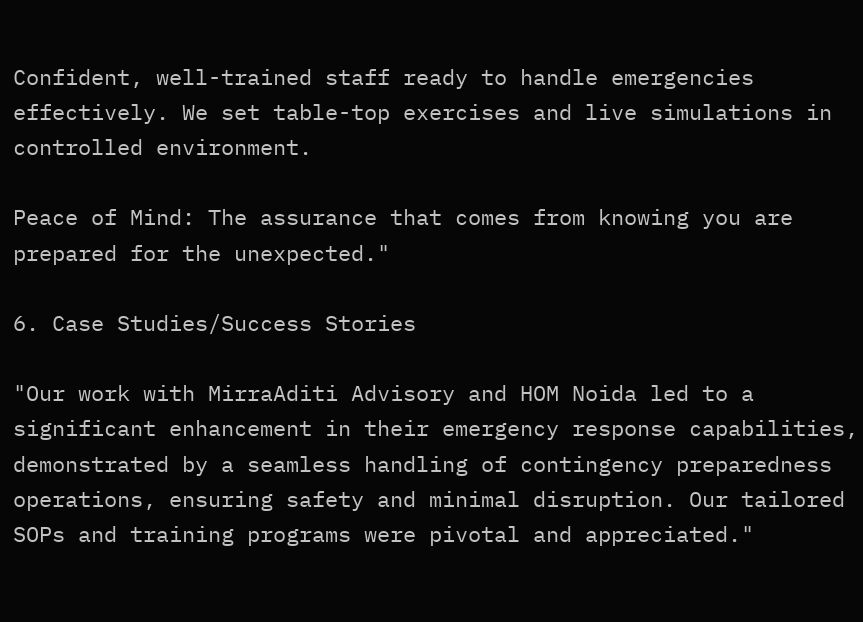Confident, well-trained staff ready to handle emergencies effectively. We set table-top exercises and live simulations in controlled environment.

Peace of Mind: The assurance that comes from knowing you are prepared for the unexpected."

6. Case Studies/Success Stories

"Our work with MirraAditi Advisory and HOM Noida led to a significant enhancement in their emergency response capabilities, demonstrated by a seamless handling of contingency preparedness operations, ensuring safety and minimal disruption. Our tailored SOPs and training programs were pivotal and appreciated."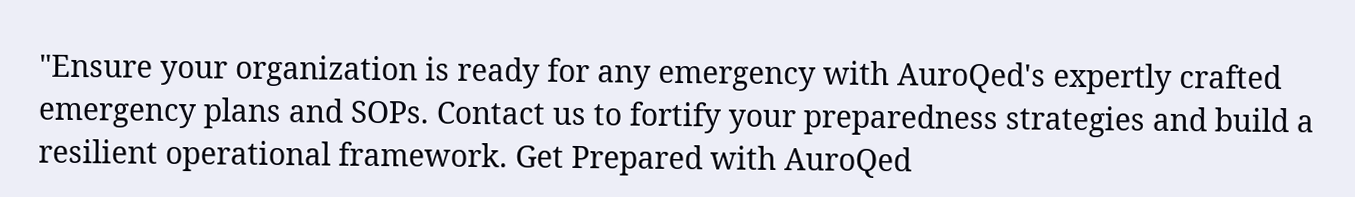"Ensure your organization is ready for any emergency with AuroQed's expertly crafted emergency plans and SOPs. Contact us to fortify your preparedness strategies and build a resilient operational framework. Get Prepared with AuroQed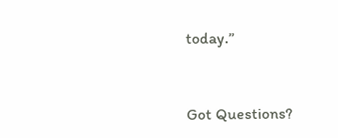today.”


Got Questions?